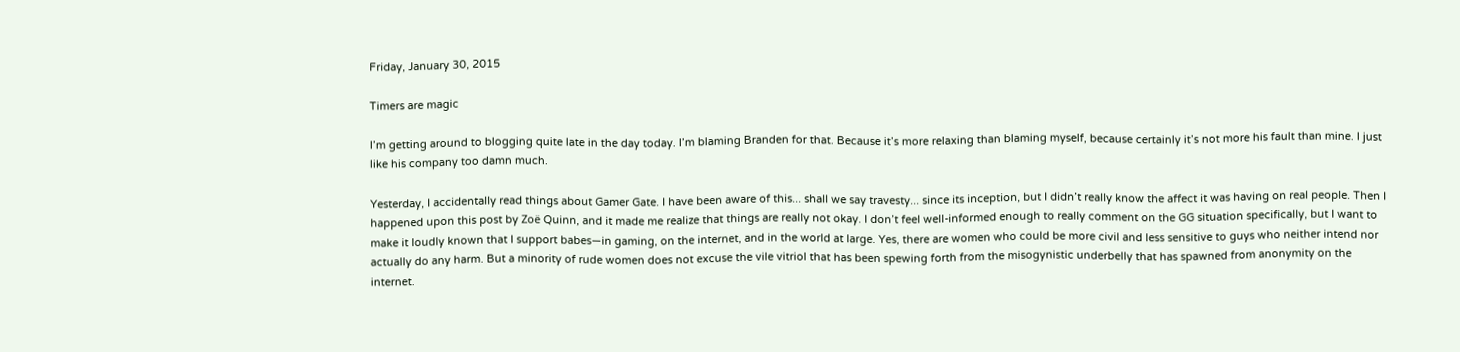Friday, January 30, 2015

Timers are magic

I’m getting around to blogging quite late in the day today. I’m blaming Branden for that. Because it’s more relaxing than blaming myself, because certainly it’s not more his fault than mine. I just like his company too damn much.

Yesterday, I accidentally read things about Gamer Gate. I have been aware of this... shall we say travesty... since its inception, but I didn’t really know the affect it was having on real people. Then I happened upon this post by Zoë Quinn, and it made me realize that things are really not okay. I don’t feel well-informed enough to really comment on the GG situation specifically, but I want to make it loudly known that I support babes—in gaming, on the internet, and in the world at large. Yes, there are women who could be more civil and less sensitive to guys who neither intend nor actually do any harm. But a minority of rude women does not excuse the vile vitriol that has been spewing forth from the misogynistic underbelly that has spawned from anonymity on the internet.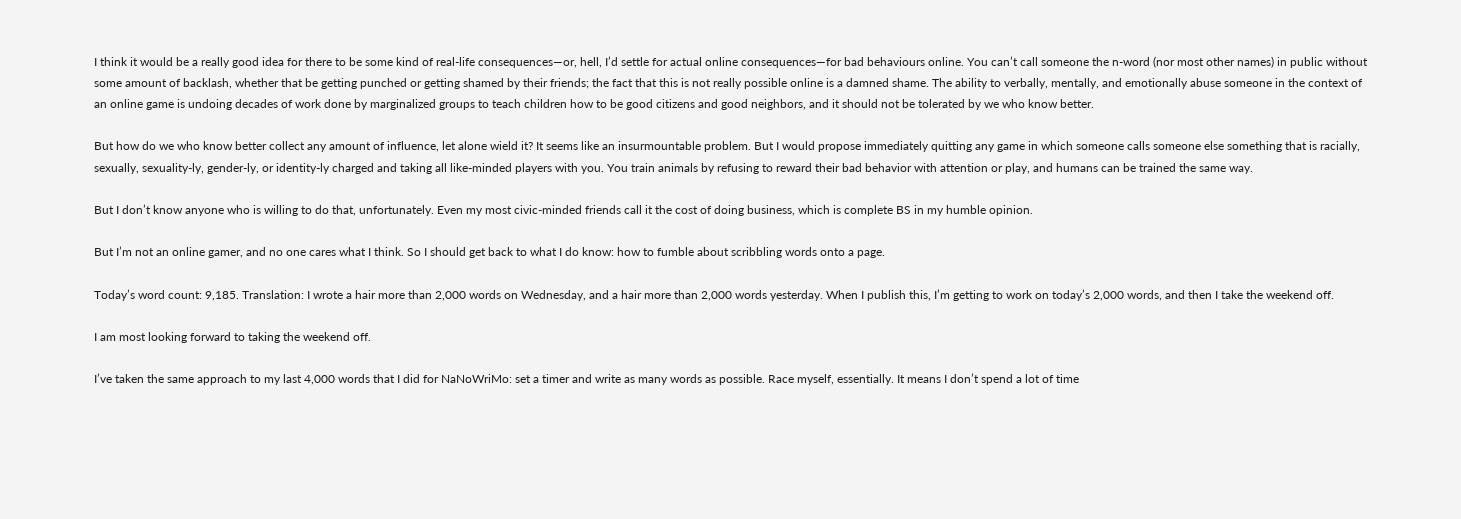I think it would be a really good idea for there to be some kind of real-life consequences—or, hell, I’d settle for actual online consequences—for bad behaviours online. You can’t call someone the n-word (nor most other names) in public without some amount of backlash, whether that be getting punched or getting shamed by their friends; the fact that this is not really possible online is a damned shame. The ability to verbally, mentally, and emotionally abuse someone in the context of an online game is undoing decades of work done by marginalized groups to teach children how to be good citizens and good neighbors, and it should not be tolerated by we who know better.

But how do we who know better collect any amount of influence, let alone wield it? It seems like an insurmountable problem. But I would propose immediately quitting any game in which someone calls someone else something that is racially, sexually, sexuality-ly, gender-ly, or identity-ly charged and taking all like-minded players with you. You train animals by refusing to reward their bad behavior with attention or play, and humans can be trained the same way.

But I don’t know anyone who is willing to do that, unfortunately. Even my most civic-minded friends call it the cost of doing business, which is complete BS in my humble opinion.

But I’m not an online gamer, and no one cares what I think. So I should get back to what I do know: how to fumble about scribbling words onto a page.

Today’s word count: 9,185. Translation: I wrote a hair more than 2,000 words on Wednesday, and a hair more than 2,000 words yesterday. When I publish this, I’m getting to work on today’s 2,000 words, and then I take the weekend off.

I am most looking forward to taking the weekend off.

I’ve taken the same approach to my last 4,000 words that I did for NaNoWriMo: set a timer and write as many words as possible. Race myself, essentially. It means I don’t spend a lot of time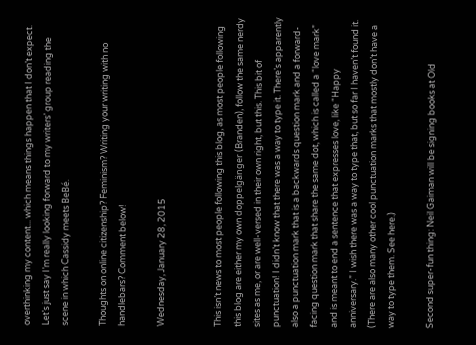overthinking my content... which means things happen that I don’t expect. Let’s just say I’m really looking forward to my writers’ group reading the scene in which Cassidy meets BeBé.

Thoughts on online citizenship? Feminism? Writing your writing with no handlebars? Comment below!

Wednesday, January 28, 2015


This isn’t news to most people following this blog, as most people following this blog are either my own doppelgänger (Branden), follow the same nerdy sites as me, or are well-versed in their own right, but this. This bit of punctuation! I didn’t know that there was a way to type it. There’s apparently also a punctuation mark that is a backwards question mark and a forward-facing question mark that share the same dot, which is called a “love mark” and is meant to end a sentence that expresses love, like “Happy anniversary.” I wish there was a way to type that, but so far I haven’t found it. (There are also many other cool punctuation marks that mostly don’t have a way to type them. See here.)

Second super-fun thing: Neil Gaiman will be signing books at Old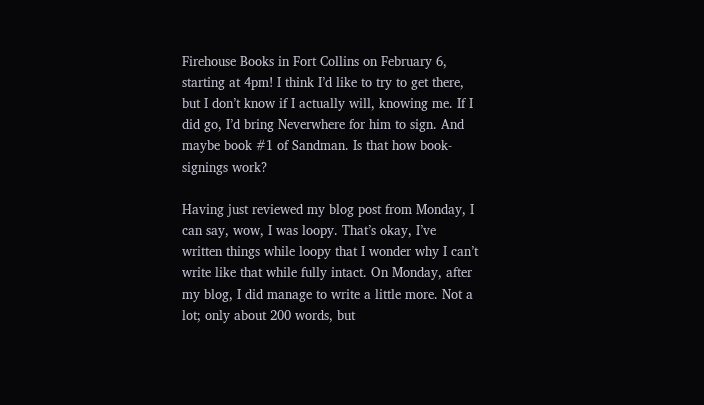Firehouse Books in Fort Collins on February 6, starting at 4pm! I think I’d like to try to get there, but I don’t know if I actually will, knowing me. If I did go, I’d bring Neverwhere for him to sign. And maybe book #1 of Sandman. Is that how book-signings work?

Having just reviewed my blog post from Monday, I can say, wow, I was loopy. That’s okay, I’ve written things while loopy that I wonder why I can’t write like that while fully intact. On Monday, after my blog, I did manage to write a little more. Not a lot; only about 200 words, but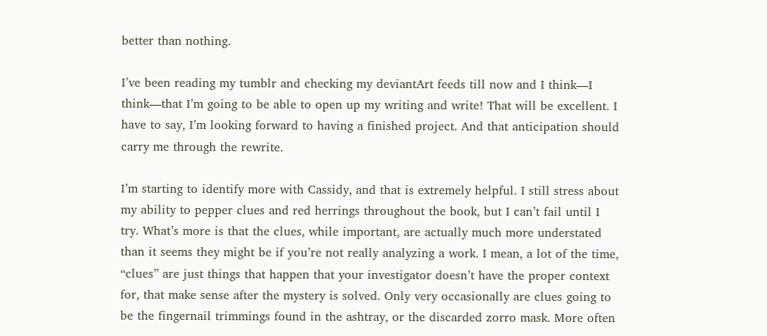better than nothing.

I’ve been reading my tumblr and checking my deviantArt feeds till now and I think—I think—that I’m going to be able to open up my writing and write! That will be excellent. I have to say, I’m looking forward to having a finished project. And that anticipation should carry me through the rewrite.

I’m starting to identify more with Cassidy, and that is extremely helpful. I still stress about my ability to pepper clues and red herrings throughout the book, but I can’t fail until I try. What’s more is that the clues, while important, are actually much more understated than it seems they might be if you’re not really analyzing a work. I mean, a lot of the time, “clues” are just things that happen that your investigator doesn’t have the proper context for, that make sense after the mystery is solved. Only very occasionally are clues going to be the fingernail trimmings found in the ashtray, or the discarded zorro mask. More often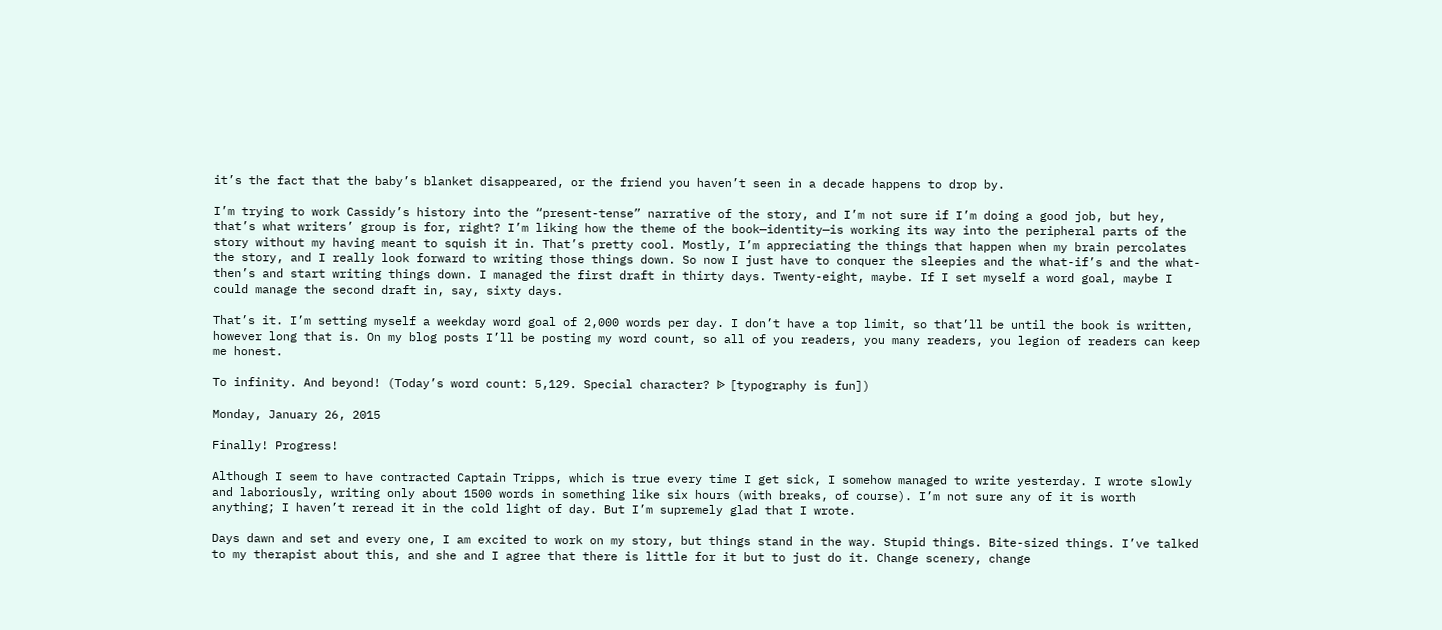it’s the fact that the baby’s blanket disappeared, or the friend you haven’t seen in a decade happens to drop by.

I’m trying to work Cassidy’s history into the “present-tense” narrative of the story, and I’m not sure if I’m doing a good job, but hey, that’s what writers’ group is for, right? I’m liking how the theme of the book—identity—is working its way into the peripheral parts of the story without my having meant to squish it in. That’s pretty cool. Mostly, I’m appreciating the things that happen when my brain percolates the story, and I really look forward to writing those things down. So now I just have to conquer the sleepies and the what-if’s and the what-then’s and start writing things down. I managed the first draft in thirty days. Twenty-eight, maybe. If I set myself a word goal, maybe I could manage the second draft in, say, sixty days.

That’s it. I’m setting myself a weekday word goal of 2,000 words per day. I don’t have a top limit, so that’ll be until the book is written, however long that is. On my blog posts I’ll be posting my word count, so all of you readers, you many readers, you legion of readers can keep me honest.

To infinity. And beyond! (Today’s word count: 5,129. Special character? ᐉ [typography is fun])

Monday, January 26, 2015

Finally! Progress!

Although I seem to have contracted Captain Tripps, which is true every time I get sick, I somehow managed to write yesterday. I wrote slowly and laboriously, writing only about 1500 words in something like six hours (with breaks, of course). I’m not sure any of it is worth anything; I haven’t reread it in the cold light of day. But I’m supremely glad that I wrote.

Days dawn and set and every one, I am excited to work on my story, but things stand in the way. Stupid things. Bite-sized things. I’ve talked to my therapist about this, and she and I agree that there is little for it but to just do it. Change scenery, change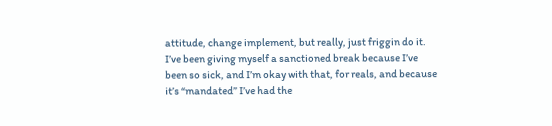attitude, change implement, but really, just friggin do it. I’ve been giving myself a sanctioned break because I’ve been so sick, and I’m okay with that, for reals, and because it’s “mandated” I’ve had the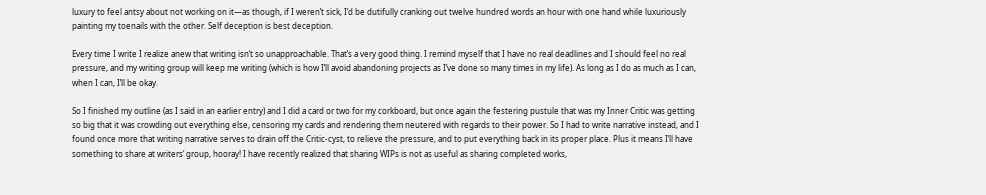luxury to feel antsy about not working on it—as though, if I weren’t sick, I’d be dutifully cranking out twelve hundred words an hour with one hand while luxuriously painting my toenails with the other. Self deception is best deception.

Every time I write I realize anew that writing isn’t so unapproachable. That’s a very good thing. I remind myself that I have no real deadlines and I should feel no real pressure, and my writing group will keep me writing (which is how I’ll avoid abandoning projects as I’ve done so many times in my life). As long as I do as much as I can, when I can, I’ll be okay.

So I finished my outline (as I said in an earlier entry) and I did a card or two for my corkboard, but once again the festering pustule that was my Inner Critic was getting so big that it was crowding out everything else, censoring my cards and rendering them neutered with regards to their power. So I had to write narrative instead, and I found once more that writing narrative serves to drain off the Critic-cyst, to relieve the pressure, and to put everything back in its proper place. Plus it means I’ll have something to share at writers’ group, hooray! I have recently realized that sharing WIPs is not as useful as sharing completed works,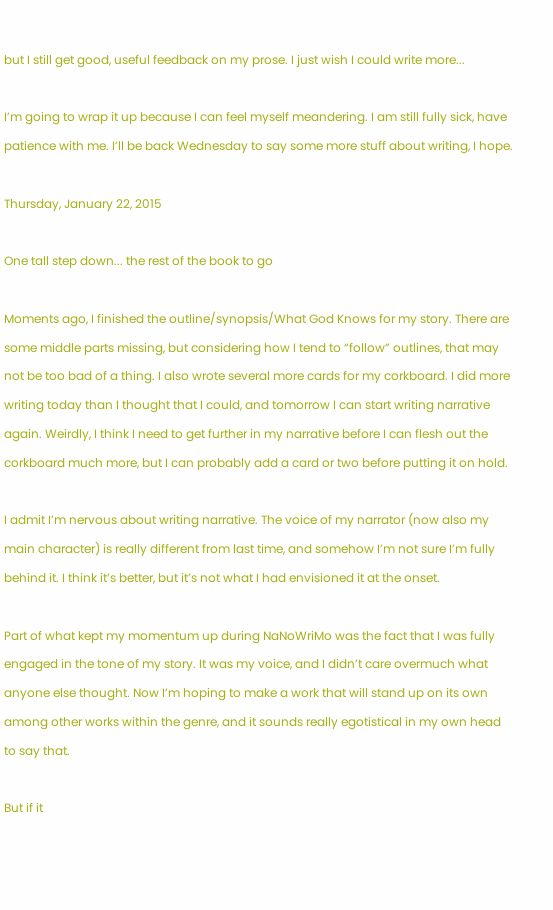but I still get good, useful feedback on my prose. I just wish I could write more...

I’m going to wrap it up because I can feel myself meandering. I am still fully sick, have patience with me. I’ll be back Wednesday to say some more stuff about writing, I hope.

Thursday, January 22, 2015

One tall step down... the rest of the book to go

Moments ago, I finished the outline/synopsis/What God Knows for my story. There are some middle parts missing, but considering how I tend to “follow” outlines, that may not be too bad of a thing. I also wrote several more cards for my corkboard. I did more writing today than I thought that I could, and tomorrow I can start writing narrative again. Weirdly, I think I need to get further in my narrative before I can flesh out the corkboard much more, but I can probably add a card or two before putting it on hold.

I admit I’m nervous about writing narrative. The voice of my narrator (now also my main character) is really different from last time, and somehow I’m not sure I’m fully behind it. I think it’s better, but it’s not what I had envisioned it at the onset.

Part of what kept my momentum up during NaNoWriMo was the fact that I was fully engaged in the tone of my story. It was my voice, and I didn’t care overmuch what anyone else thought. Now I’m hoping to make a work that will stand up on its own among other works within the genre, and it sounds really egotistical in my own head to say that.

But if it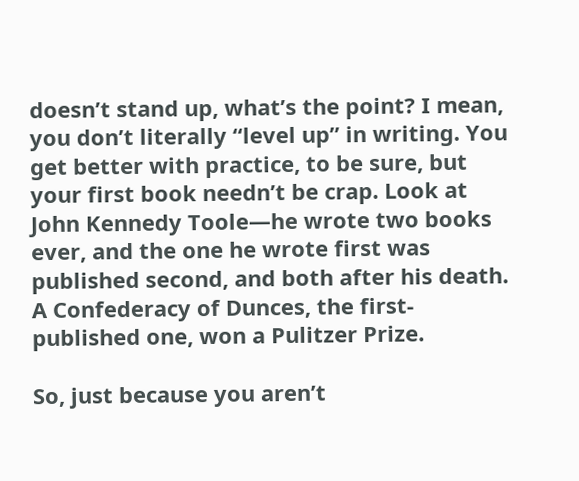doesn’t stand up, what’s the point? I mean, you don’t literally “level up” in writing. You get better with practice, to be sure, but your first book needn’t be crap. Look at John Kennedy Toole—he wrote two books ever, and the one he wrote first was published second, and both after his death. A Confederacy of Dunces, the first-published one, won a Pulitzer Prize.

So, just because you aren’t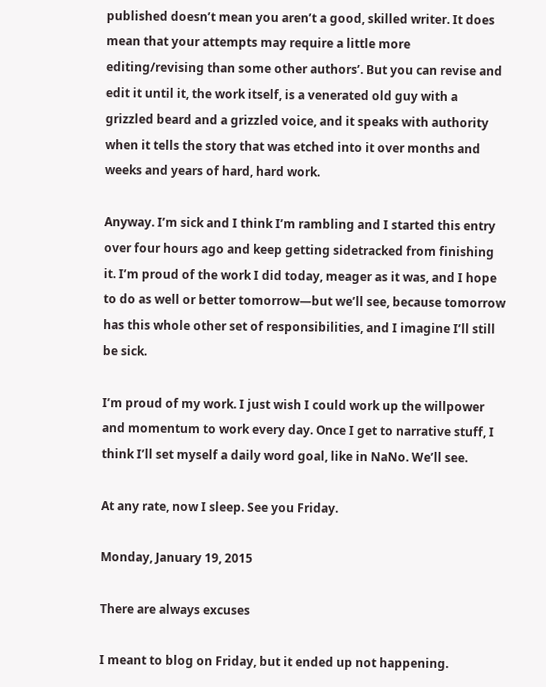published doesn’t mean you aren’t a good, skilled writer. It does mean that your attempts may require a little more editing/revising than some other authors’. But you can revise and edit it until it, the work itself, is a venerated old guy with a grizzled beard and a grizzled voice, and it speaks with authority when it tells the story that was etched into it over months and weeks and years of hard, hard work.

Anyway. I’m sick and I think I’m rambling and I started this entry over four hours ago and keep getting sidetracked from finishing it. I’m proud of the work I did today, meager as it was, and I hope to do as well or better tomorrow—but we’ll see, because tomorrow has this whole other set of responsibilities, and I imagine I’ll still be sick.

I’m proud of my work. I just wish I could work up the willpower and momentum to work every day. Once I get to narrative stuff, I think I’ll set myself a daily word goal, like in NaNo. We’ll see.

At any rate, now I sleep. See you Friday.

Monday, January 19, 2015

There are always excuses

I meant to blog on Friday, but it ended up not happening.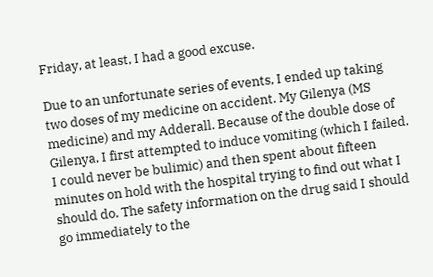Friday, at least, I had a good excuse.

Due to an unfortunate series of events, I ended up taking two doses of my medicine on accident. My Gilenya (MS medicine) and my Adderall. Because of the double dose of Gilenya, I first attempted to induce vomiting (which I failed. I could never be bulimic) and then spent about fifteen minutes on hold with the hospital trying to find out what I should do. The safety information on the drug said I should go immediately to the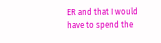ER and that I would have to spend the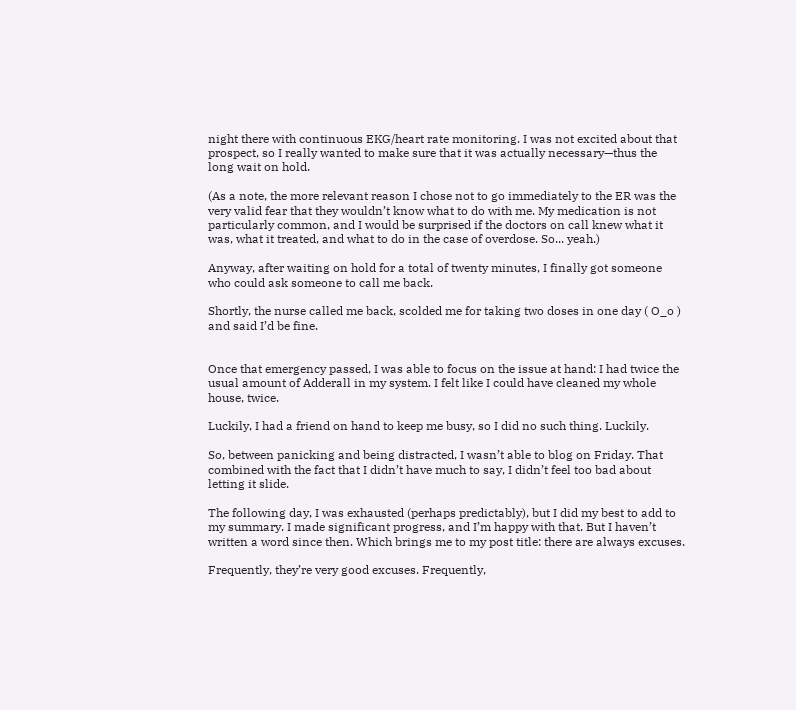night there with continuous EKG/heart rate monitoring. I was not excited about that prospect, so I really wanted to make sure that it was actually necessary—thus the long wait on hold.

(As a note, the more relevant reason I chose not to go immediately to the ER was the very valid fear that they wouldn’t know what to do with me. My medication is not particularly common, and I would be surprised if the doctors on call knew what it was, what it treated, and what to do in the case of overdose. So... yeah.)

Anyway, after waiting on hold for a total of twenty minutes, I finally got someone who could ask someone to call me back.

Shortly, the nurse called me back, scolded me for taking two doses in one day ( O_o ) and said I’d be fine.


Once that emergency passed, I was able to focus on the issue at hand: I had twice the usual amount of Adderall in my system. I felt like I could have cleaned my whole house, twice.

Luckily, I had a friend on hand to keep me busy, so I did no such thing. Luckily.

So, between panicking and being distracted, I wasn’t able to blog on Friday. That combined with the fact that I didn’t have much to say, I didn’t feel too bad about letting it slide.

The following day, I was exhausted (perhaps predictably), but I did my best to add to my summary. I made significant progress, and I’m happy with that. But I haven’t written a word since then. Which brings me to my post title: there are always excuses.

Frequently, they’re very good excuses. Frequently,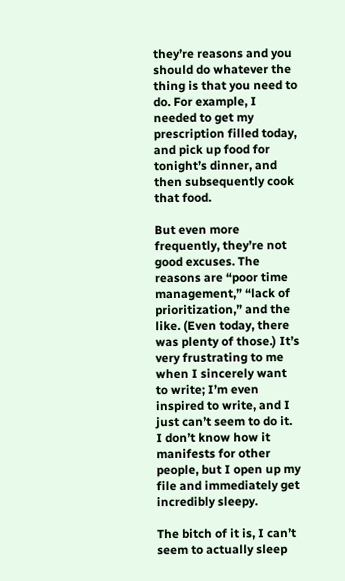they’re reasons and you should do whatever the thing is that you need to do. For example, I needed to get my prescription filled today, and pick up food for tonight’s dinner, and then subsequently cook that food.

But even more frequently, they’re not good excuses. The reasons are “poor time management,” “lack of prioritization,” and the like. (Even today, there was plenty of those.) It’s very frustrating to me when I sincerely want to write; I’m even inspired to write, and I just can’t seem to do it. I don’t know how it manifests for other people, but I open up my file and immediately get incredibly sleepy.

The bitch of it is, I can’t seem to actually sleep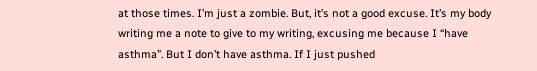at those times. I’m just a zombie. But, it’s not a good excuse. It’s my body writing me a note to give to my writing, excusing me because I “have asthma”. But I don’t have asthma. If I just pushed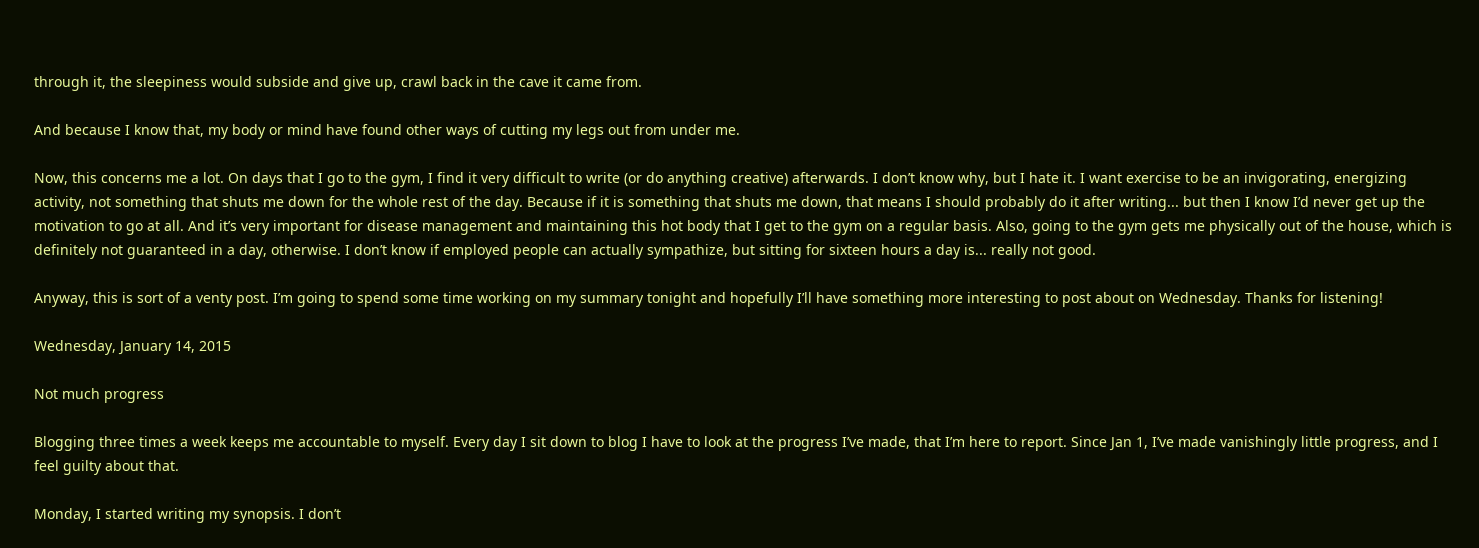through it, the sleepiness would subside and give up, crawl back in the cave it came from.

And because I know that, my body or mind have found other ways of cutting my legs out from under me.

Now, this concerns me a lot. On days that I go to the gym, I find it very difficult to write (or do anything creative) afterwards. I don’t know why, but I hate it. I want exercise to be an invigorating, energizing activity, not something that shuts me down for the whole rest of the day. Because if it is something that shuts me down, that means I should probably do it after writing... but then I know I’d never get up the motivation to go at all. And it’s very important for disease management and maintaining this hot body that I get to the gym on a regular basis. Also, going to the gym gets me physically out of the house, which is definitely not guaranteed in a day, otherwise. I don’t know if employed people can actually sympathize, but sitting for sixteen hours a day is... really not good.

Anyway, this is sort of a venty post. I’m going to spend some time working on my summary tonight and hopefully I’ll have something more interesting to post about on Wednesday. Thanks for listening!

Wednesday, January 14, 2015

Not much progress

Blogging three times a week keeps me accountable to myself. Every day I sit down to blog I have to look at the progress I’ve made, that I’m here to report. Since Jan 1, I’ve made vanishingly little progress, and I feel guilty about that.

Monday, I started writing my synopsis. I don’t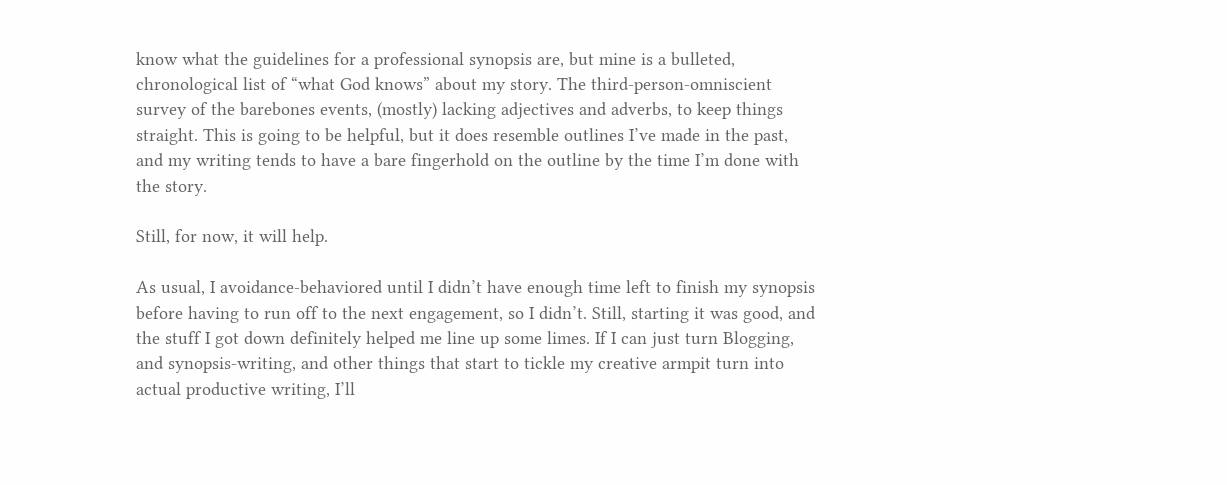know what the guidelines for a professional synopsis are, but mine is a bulleted, chronological list of “what God knows” about my story. The third-person-omniscient survey of the barebones events, (mostly) lacking adjectives and adverbs, to keep things straight. This is going to be helpful, but it does resemble outlines I’ve made in the past, and my writing tends to have a bare fingerhold on the outline by the time I’m done with the story.

Still, for now, it will help.

As usual, I avoidance-behaviored until I didn’t have enough time left to finish my synopsis before having to run off to the next engagement, so I didn’t. Still, starting it was good, and the stuff I got down definitely helped me line up some limes. If I can just turn Blogging, and synopsis-writing, and other things that start to tickle my creative armpit turn into actual productive writing, I’ll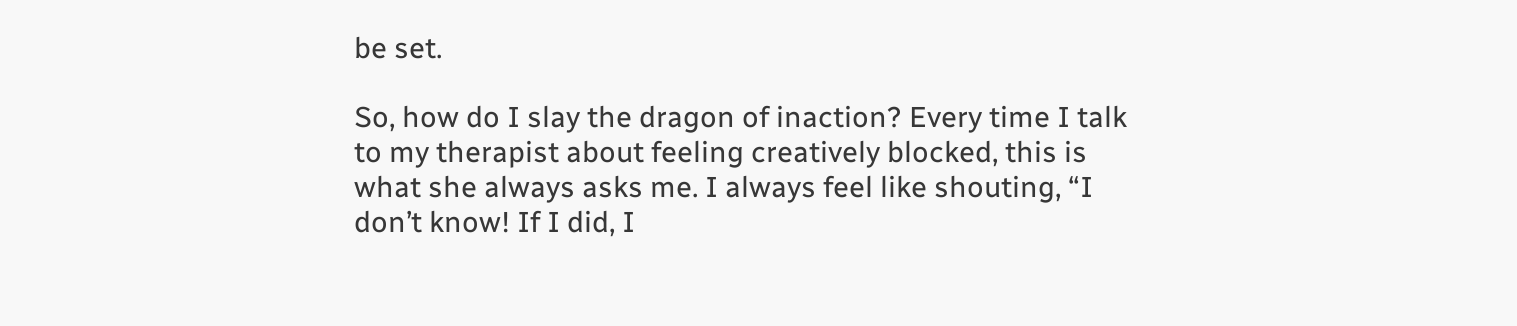be set.

So, how do I slay the dragon of inaction? Every time I talk to my therapist about feeling creatively blocked, this is what she always asks me. I always feel like shouting, “I don’t know! If I did, I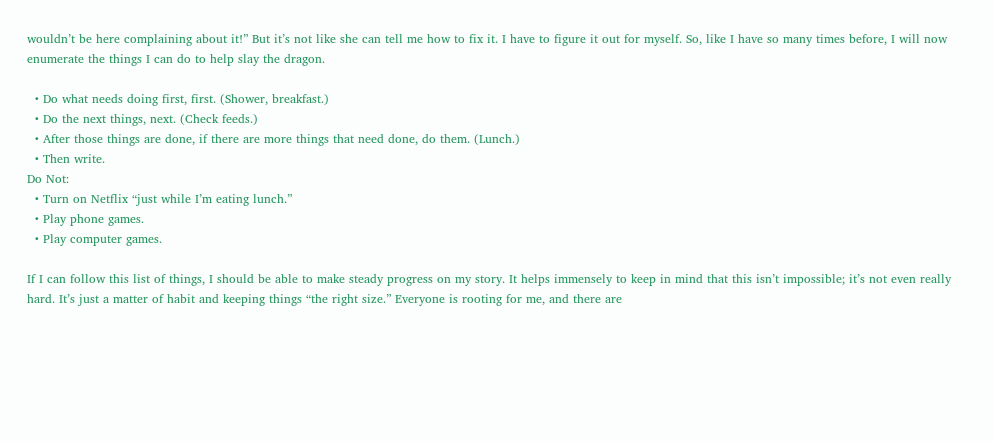wouldn’t be here complaining about it!” But it’s not like she can tell me how to fix it. I have to figure it out for myself. So, like I have so many times before, I will now enumerate the things I can do to help slay the dragon.

  • Do what needs doing first, first. (Shower, breakfast.)
  • Do the next things, next. (Check feeds.)
  • After those things are done, if there are more things that need done, do them. (Lunch.)
  • Then write.
Do Not:
  • Turn on Netflix “just while I’m eating lunch.”
  • Play phone games.
  • Play computer games.

If I can follow this list of things, I should be able to make steady progress on my story. It helps immensely to keep in mind that this isn’t impossible; it’s not even really hard. It’s just a matter of habit and keeping things “the right size.” Everyone is rooting for me, and there are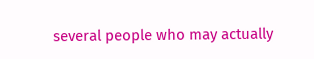several people who may actually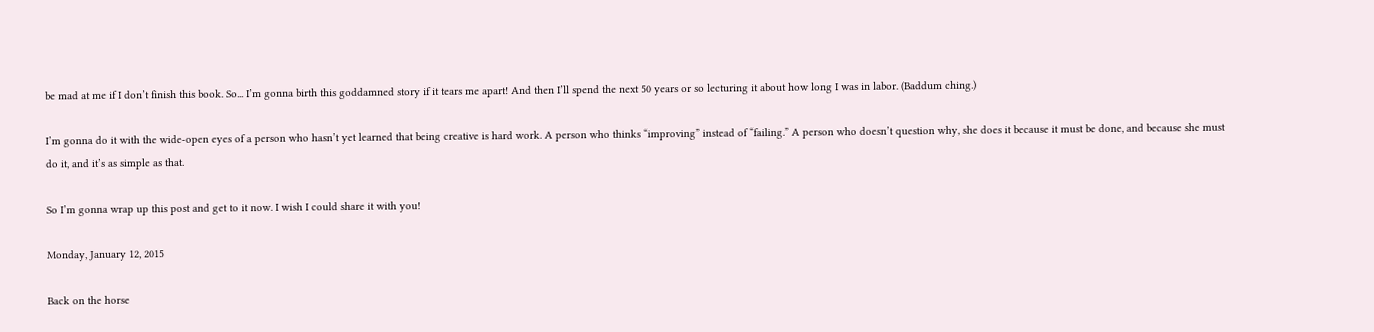be mad at me if I don’t finish this book. So... I’m gonna birth this goddamned story if it tears me apart! And then I’ll spend the next 50 years or so lecturing it about how long I was in labor. (Baddum ching.)

I’m gonna do it with the wide-open eyes of a person who hasn’t yet learned that being creative is hard work. A person who thinks “improving” instead of “failing.” A person who doesn’t question why, she does it because it must be done, and because she must do it, and it’s as simple as that.

So I’m gonna wrap up this post and get to it now. I wish I could share it with you!

Monday, January 12, 2015

Back on the horse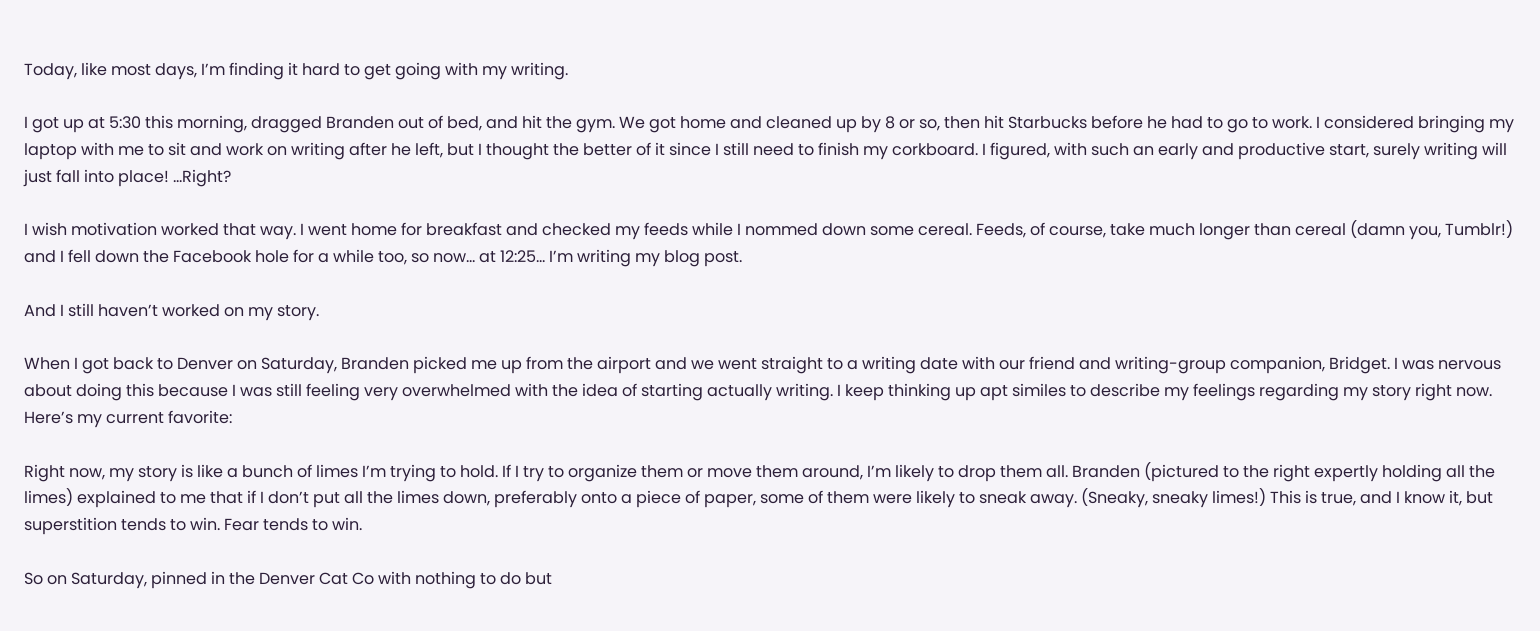Today, like most days, I’m finding it hard to get going with my writing.

I got up at 5:30 this morning, dragged Branden out of bed, and hit the gym. We got home and cleaned up by 8 or so, then hit Starbucks before he had to go to work. I considered bringing my laptop with me to sit and work on writing after he left, but I thought the better of it since I still need to finish my corkboard. I figured, with such an early and productive start, surely writing will just fall into place! …Right?

I wish motivation worked that way. I went home for breakfast and checked my feeds while I nommed down some cereal. Feeds, of course, take much longer than cereal (damn you, Tumblr!) and I fell down the Facebook hole for a while too, so now… at 12:25… I’m writing my blog post.

And I still haven’t worked on my story.

When I got back to Denver on Saturday, Branden picked me up from the airport and we went straight to a writing date with our friend and writing-group companion, Bridget. I was nervous about doing this because I was still feeling very overwhelmed with the idea of starting actually writing. I keep thinking up apt similes to describe my feelings regarding my story right now. Here’s my current favorite:

Right now, my story is like a bunch of limes I’m trying to hold. If I try to organize them or move them around, I’m likely to drop them all. Branden (pictured to the right expertly holding all the limes) explained to me that if I don’t put all the limes down, preferably onto a piece of paper, some of them were likely to sneak away. (Sneaky, sneaky limes!) This is true, and I know it, but superstition tends to win. Fear tends to win.

So on Saturday, pinned in the Denver Cat Co with nothing to do but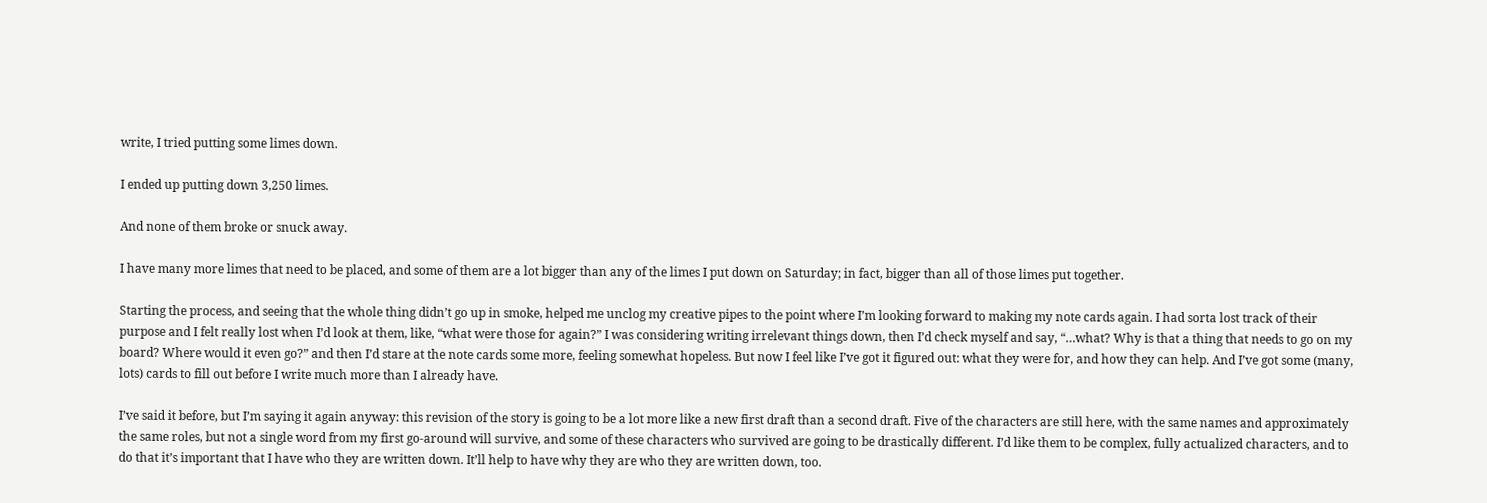write, I tried putting some limes down.

I ended up putting down 3,250 limes.

And none of them broke or snuck away.

I have many more limes that need to be placed, and some of them are a lot bigger than any of the limes I put down on Saturday; in fact, bigger than all of those limes put together.

Starting the process, and seeing that the whole thing didn’t go up in smoke, helped me unclog my creative pipes to the point where I’m looking forward to making my note cards again. I had sorta lost track of their purpose and I felt really lost when I’d look at them, like, “what were those for again?” I was considering writing irrelevant things down, then I’d check myself and say, “…what? Why is that a thing that needs to go on my board? Where would it even go?” and then I’d stare at the note cards some more, feeling somewhat hopeless. But now I feel like I’ve got it figured out: what they were for, and how they can help. And I’ve got some (many, lots) cards to fill out before I write much more than I already have.

I’ve said it before, but I’m saying it again anyway: this revision of the story is going to be a lot more like a new first draft than a second draft. Five of the characters are still here, with the same names and approximately the same roles, but not a single word from my first go-around will survive, and some of these characters who survived are going to be drastically different. I’d like them to be complex, fully actualized characters, and to do that it’s important that I have who they are written down. It’ll help to have why they are who they are written down, too.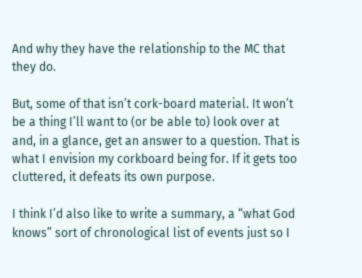And why they have the relationship to the MC that they do.

But, some of that isn’t cork-board material. It won’t be a thing I’ll want to (or be able to) look over at and, in a glance, get an answer to a question. That is what I envision my corkboard being for. If it gets too cluttered, it defeats its own purpose.

I think I’d also like to write a summary, a “what God knows” sort of chronological list of events just so I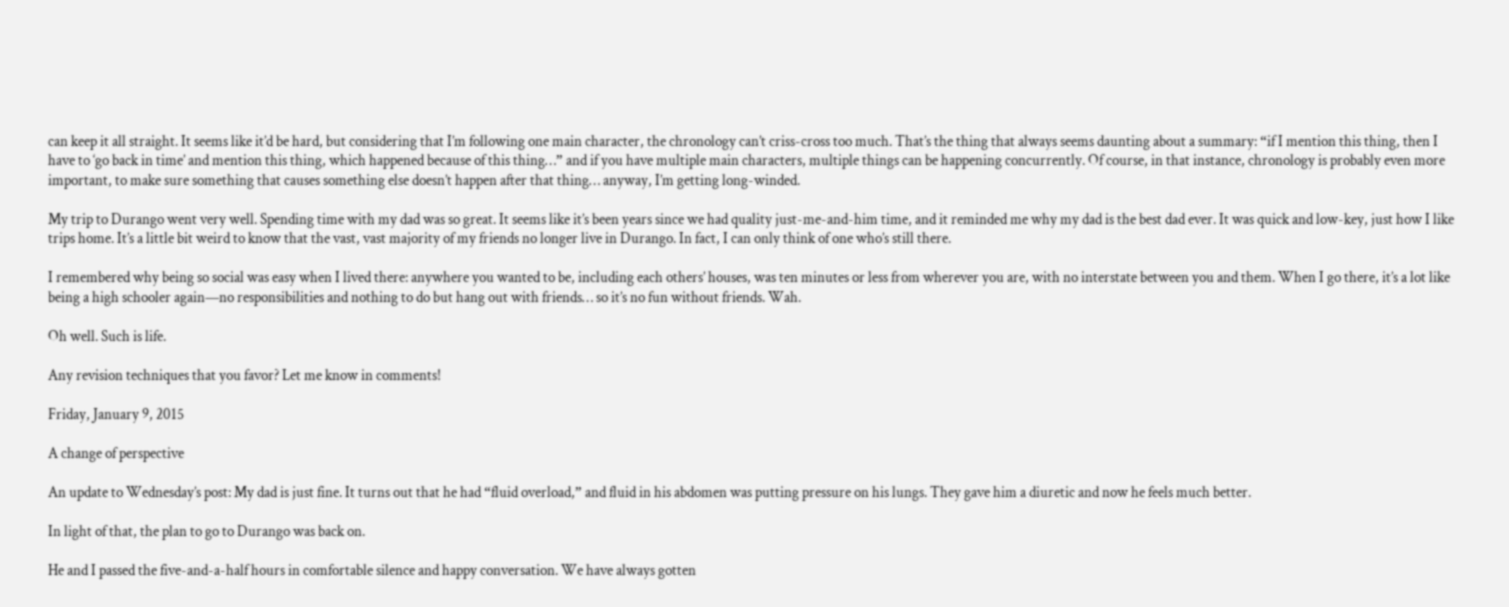can keep it all straight. It seems like it’d be hard, but considering that I’m following one main character, the chronology can’t criss-cross too much. That’s the thing that always seems daunting about a summary: “if I mention this thing, then I have to ‘go back in time’ and mention this thing, which happened because of this thing…” and if you have multiple main characters, multiple things can be happening concurrently. Of course, in that instance, chronology is probably even more important, to make sure something that causes something else doesn’t happen after that thing… anyway, I’m getting long-winded.

My trip to Durango went very well. Spending time with my dad was so great. It seems like it’s been years since we had quality just-me-and-him time, and it reminded me why my dad is the best dad ever. It was quick and low-key, just how I like trips home. It’s a little bit weird to know that the vast, vast majority of my friends no longer live in Durango. In fact, I can only think of one who’s still there.

I remembered why being so social was easy when I lived there: anywhere you wanted to be, including each others’ houses, was ten minutes or less from wherever you are, with no interstate between you and them. When I go there, it’s a lot like being a high schooler again—no responsibilities and nothing to do but hang out with friends… so it’s no fun without friends. Wah.

Oh well. Such is life.

Any revision techniques that you favor? Let me know in comments!

Friday, January 9, 2015

A change of perspective

An update to Wednesday’s post: My dad is just fine. It turns out that he had “fluid overload,” and fluid in his abdomen was putting pressure on his lungs. They gave him a diuretic and now he feels much better.

In light of that, the plan to go to Durango was back on.

He and I passed the five-and-a-half hours in comfortable silence and happy conversation. We have always gotten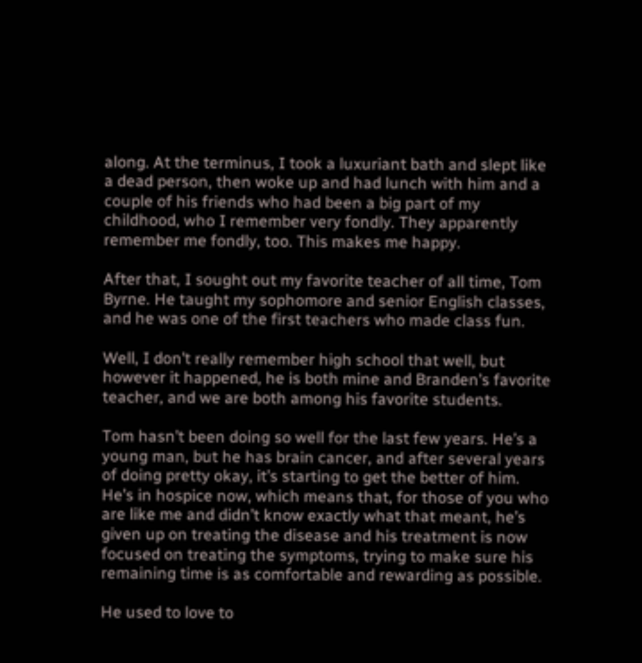along. At the terminus, I took a luxuriant bath and slept like a dead person, then woke up and had lunch with him and a couple of his friends who had been a big part of my childhood, who I remember very fondly. They apparently remember me fondly, too. This makes me happy.

After that, I sought out my favorite teacher of all time, Tom Byrne. He taught my sophomore and senior English classes, and he was one of the first teachers who made class fun.

Well, I don’t really remember high school that well, but however it happened, he is both mine and Branden’s favorite teacher, and we are both among his favorite students.

Tom hasn’t been doing so well for the last few years. He’s a young man, but he has brain cancer, and after several years of doing pretty okay, it’s starting to get the better of him. He’s in hospice now, which means that, for those of you who are like me and didn’t know exactly what that meant, he’s given up on treating the disease and his treatment is now focused on treating the symptoms, trying to make sure his remaining time is as comfortable and rewarding as possible.

He used to love to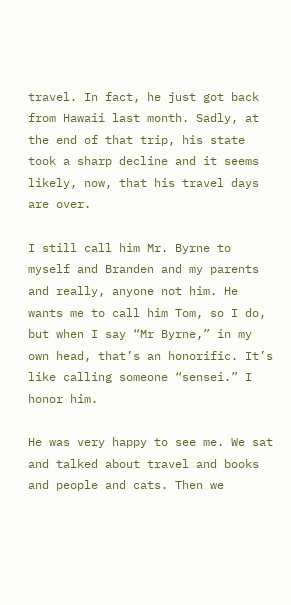travel. In fact, he just got back from Hawaii last month. Sadly, at the end of that trip, his state took a sharp decline and it seems likely, now, that his travel days are over.

I still call him Mr. Byrne to myself and Branden and my parents and really, anyone not him. He wants me to call him Tom, so I do, but when I say “Mr Byrne,” in my own head, that’s an honorific. It’s like calling someone “sensei.” I honor him.

He was very happy to see me. We sat and talked about travel and books and people and cats. Then we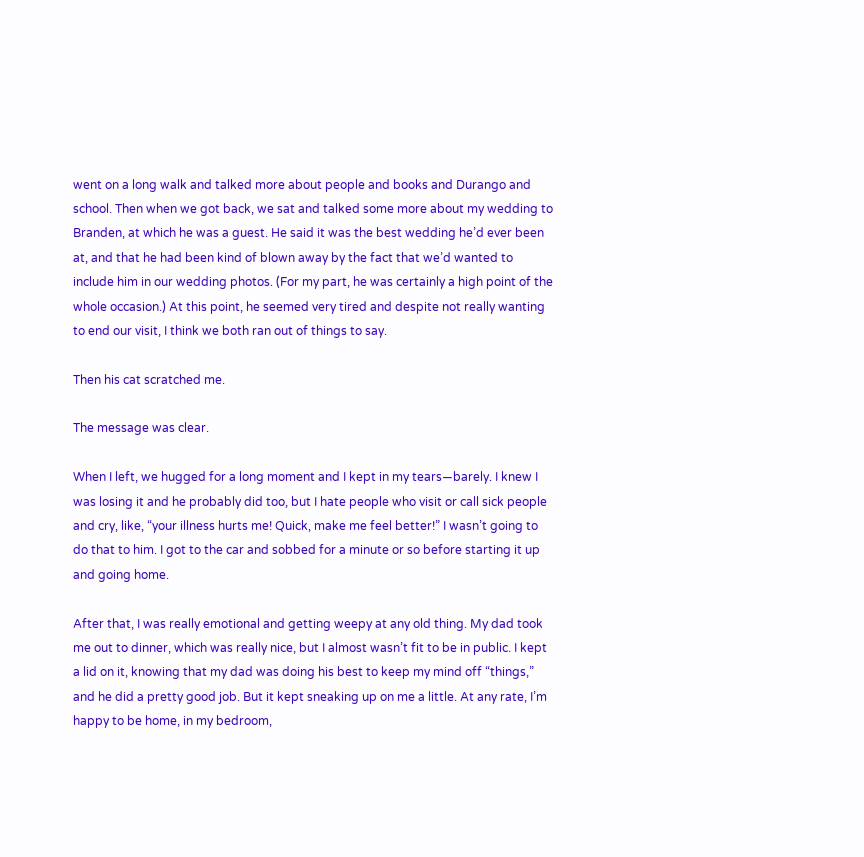went on a long walk and talked more about people and books and Durango and school. Then when we got back, we sat and talked some more about my wedding to Branden, at which he was a guest. He said it was the best wedding he’d ever been at, and that he had been kind of blown away by the fact that we’d wanted to include him in our wedding photos. (For my part, he was certainly a high point of the whole occasion.) At this point, he seemed very tired and despite not really wanting to end our visit, I think we both ran out of things to say.

Then his cat scratched me.

The message was clear.

When I left, we hugged for a long moment and I kept in my tears—barely. I knew I was losing it and he probably did too, but I hate people who visit or call sick people and cry, like, “your illness hurts me! Quick, make me feel better!” I wasn’t going to do that to him. I got to the car and sobbed for a minute or so before starting it up and going home.

After that, I was really emotional and getting weepy at any old thing. My dad took me out to dinner, which was really nice, but I almost wasn’t fit to be in public. I kept a lid on it, knowing that my dad was doing his best to keep my mind off “things,” and he did a pretty good job. But it kept sneaking up on me a little. At any rate, I’m happy to be home, in my bedroom,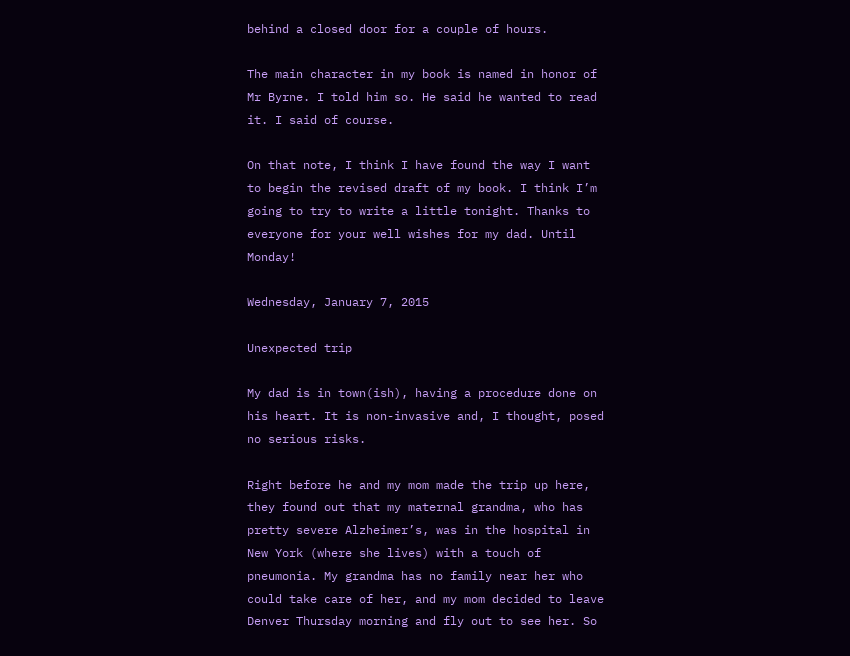behind a closed door for a couple of hours.

The main character in my book is named in honor of Mr Byrne. I told him so. He said he wanted to read it. I said of course.

On that note, I think I have found the way I want to begin the revised draft of my book. I think I’m going to try to write a little tonight. Thanks to everyone for your well wishes for my dad. Until Monday!

Wednesday, January 7, 2015

Unexpected trip

My dad is in town(ish), having a procedure done on his heart. It is non-invasive and, I thought, posed no serious risks.

Right before he and my mom made the trip up here, they found out that my maternal grandma, who has pretty severe Alzheimer’s, was in the hospital in New York (where she lives) with a touch of pneumonia. My grandma has no family near her who could take care of her, and my mom decided to leave Denver Thursday morning and fly out to see her. So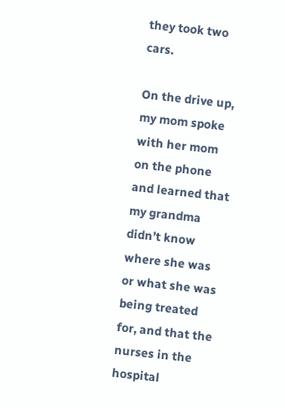they took two cars.

On the drive up, my mom spoke with her mom on the phone and learned that my grandma didn’t know where she was or what she was being treated for, and that the nurses in the hospital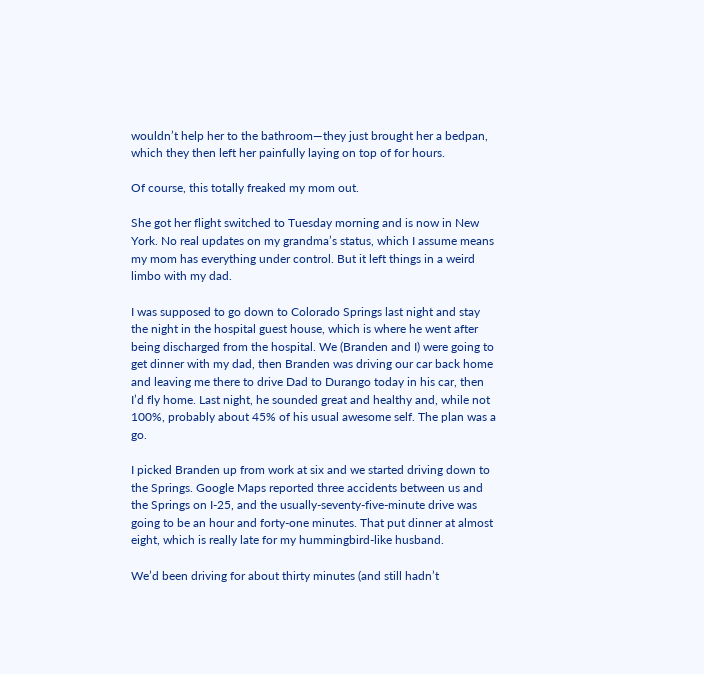wouldn’t help her to the bathroom—they just brought her a bedpan, which they then left her painfully laying on top of for hours.

Of course, this totally freaked my mom out.

She got her flight switched to Tuesday morning and is now in New York. No real updates on my grandma’s status, which I assume means my mom has everything under control. But it left things in a weird limbo with my dad.

I was supposed to go down to Colorado Springs last night and stay the night in the hospital guest house, which is where he went after being discharged from the hospital. We (Branden and I) were going to get dinner with my dad, then Branden was driving our car back home and leaving me there to drive Dad to Durango today in his car, then I’d fly home. Last night, he sounded great and healthy and, while not 100%, probably about 45% of his usual awesome self. The plan was a go.

I picked Branden up from work at six and we started driving down to the Springs. Google Maps reported three accidents between us and the Springs on I-25, and the usually-seventy-five-minute drive was going to be an hour and forty-one minutes. That put dinner at almost eight, which is really late for my hummingbird-like husband.

We’d been driving for about thirty minutes (and still hadn’t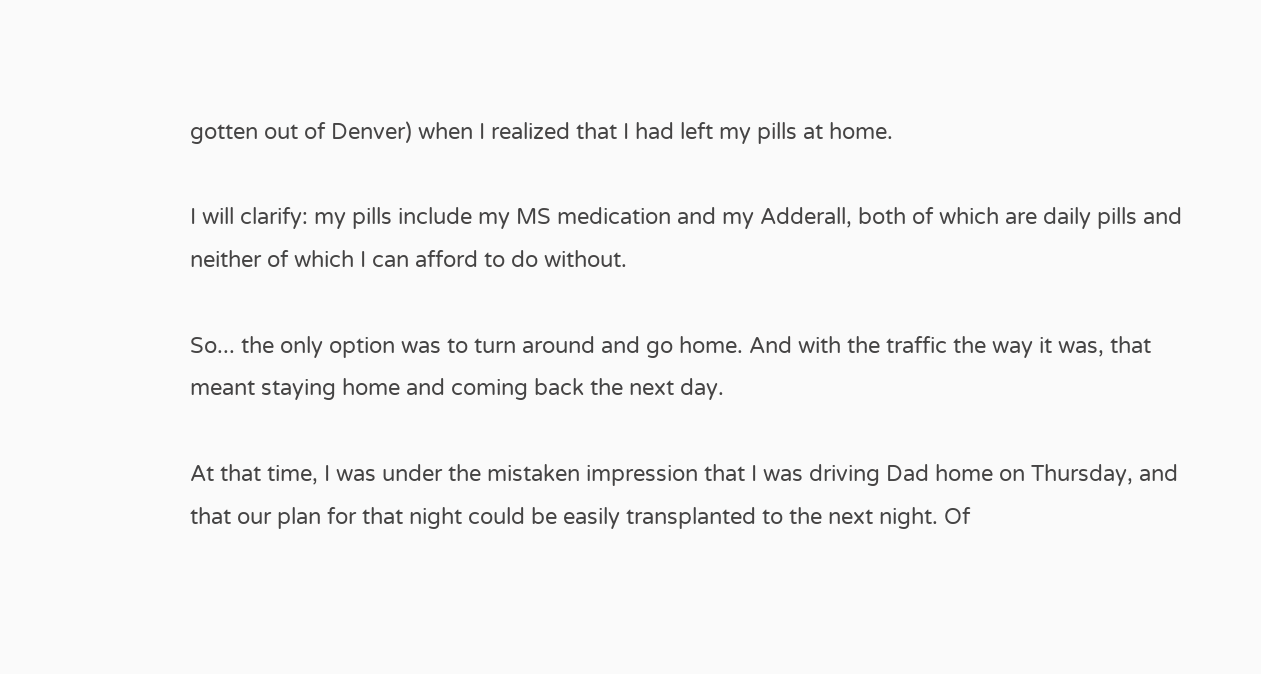gotten out of Denver) when I realized that I had left my pills at home.

I will clarify: my pills include my MS medication and my Adderall, both of which are daily pills and neither of which I can afford to do without.

So... the only option was to turn around and go home. And with the traffic the way it was, that meant staying home and coming back the next day.

At that time, I was under the mistaken impression that I was driving Dad home on Thursday, and that our plan for that night could be easily transplanted to the next night. Of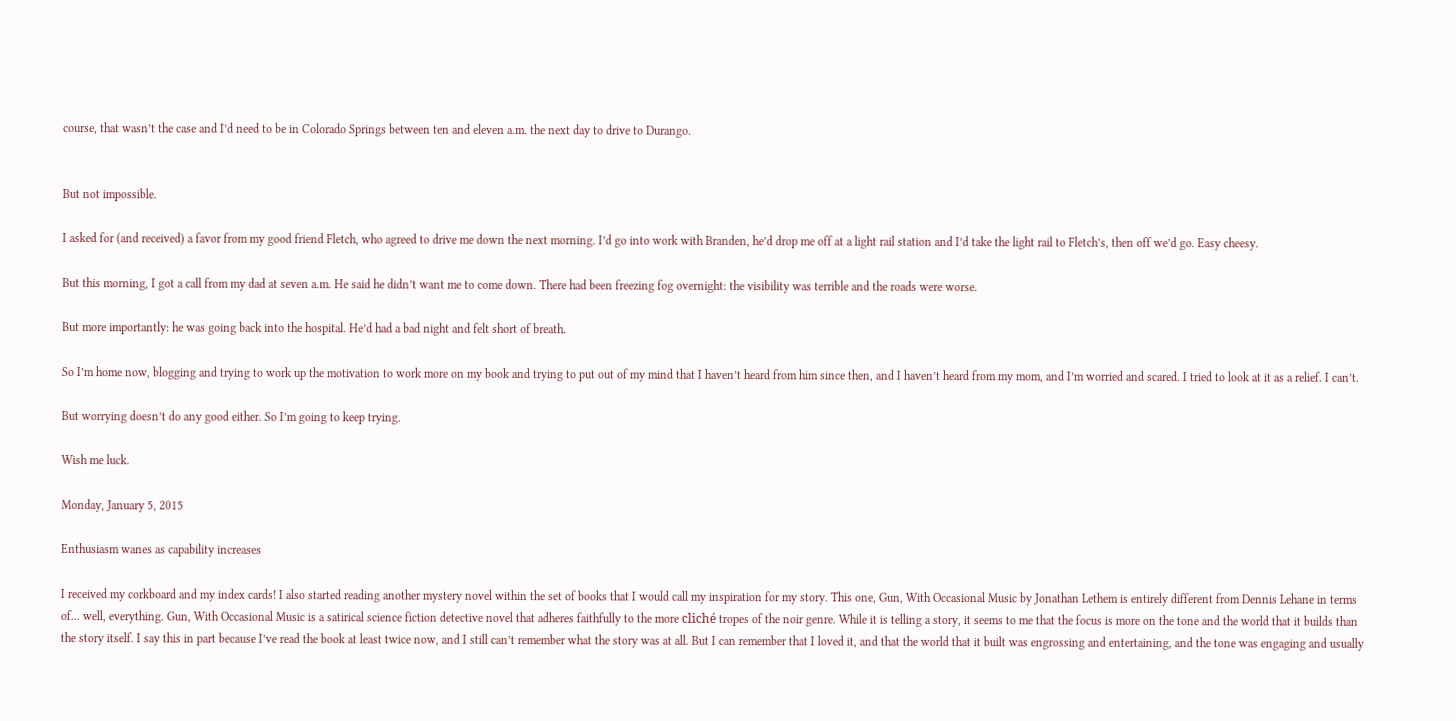course, that wasn’t the case and I’d need to be in Colorado Springs between ten and eleven a.m. the next day to drive to Durango.


But not impossible.

I asked for (and received) a favor from my good friend Fletch, who agreed to drive me down the next morning. I’d go into work with Branden, he’d drop me off at a light rail station and I’d take the light rail to Fletch’s, then off we’d go. Easy cheesy.

But this morning, I got a call from my dad at seven a.m. He said he didn’t want me to come down. There had been freezing fog overnight: the visibility was terrible and the roads were worse.

But more importantly: he was going back into the hospital. He’d had a bad night and felt short of breath.

So I’m home now, blogging and trying to work up the motivation to work more on my book and trying to put out of my mind that I haven’t heard from him since then, and I haven’t heard from my mom, and I’m worried and scared. I tried to look at it as a relief. I can’t.

But worrying doesn’t do any good either. So I’m going to keep trying.

Wish me luck.

Monday, January 5, 2015

Enthusiasm wanes as capability increases

I received my corkboard and my index cards! I also started reading another mystery novel within the set of books that I would call my inspiration for my story. This one, Gun, With Occasional Music by Jonathan Lethem is entirely different from Dennis Lehane in terms of... well, everything. Gun, With Occasional Music is a satirical science fiction detective novel that adheres faithfully to the more cliché tropes of the noir genre. While it is telling a story, it seems to me that the focus is more on the tone and the world that it builds than the story itself. I say this in part because I’ve read the book at least twice now, and I still can’t remember what the story was at all. But I can remember that I loved it, and that the world that it built was engrossing and entertaining, and the tone was engaging and usually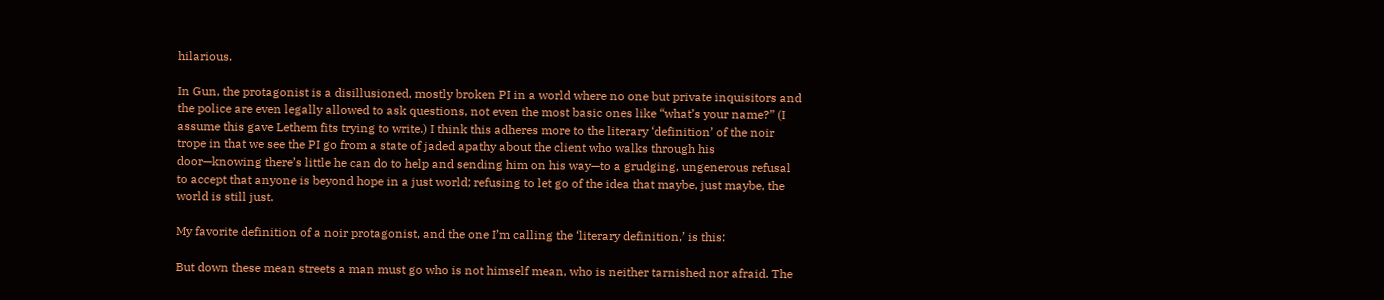hilarious.

In Gun, the protagonist is a disillusioned, mostly broken PI in a world where no one but private inquisitors and the police are even legally allowed to ask questions, not even the most basic ones like “what’s your name?” (I assume this gave Lethem fits trying to write.) I think this adheres more to the literary ‘definition’ of the noir trope in that we see the PI go from a state of jaded apathy about the client who walks through his door—knowing there’s little he can do to help and sending him on his way—to a grudging, ungenerous refusal to accept that anyone is beyond hope in a just world; refusing to let go of the idea that maybe, just maybe, the world is still just.

My favorite definition of a noir protagonist, and the one I’m calling the ‘literary definition,’ is this:

But down these mean streets a man must go who is not himself mean, who is neither tarnished nor afraid. The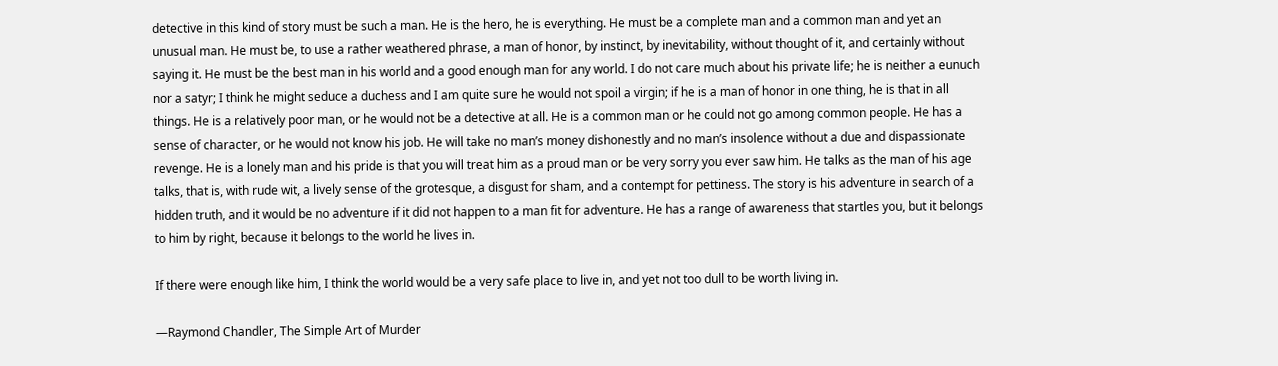detective in this kind of story must be such a man. He is the hero, he is everything. He must be a complete man and a common man and yet an unusual man. He must be, to use a rather weathered phrase, a man of honor, by instinct, by inevitability, without thought of it, and certainly without saying it. He must be the best man in his world and a good enough man for any world. I do not care much about his private life; he is neither a eunuch nor a satyr; I think he might seduce a duchess and I am quite sure he would not spoil a virgin; if he is a man of honor in one thing, he is that in all things. He is a relatively poor man, or he would not be a detective at all. He is a common man or he could not go among common people. He has a sense of character, or he would not know his job. He will take no man’s money dishonestly and no man’s insolence without a due and dispassionate revenge. He is a lonely man and his pride is that you will treat him as a proud man or be very sorry you ever saw him. He talks as the man of his age talks, that is, with rude wit, a lively sense of the grotesque, a disgust for sham, and a contempt for pettiness. The story is his adventure in search of a hidden truth, and it would be no adventure if it did not happen to a man fit for adventure. He has a range of awareness that startles you, but it belongs to him by right, because it belongs to the world he lives in.

If there were enough like him, I think the world would be a very safe place to live in, and yet not too dull to be worth living in.

—Raymond Chandler, The Simple Art of Murder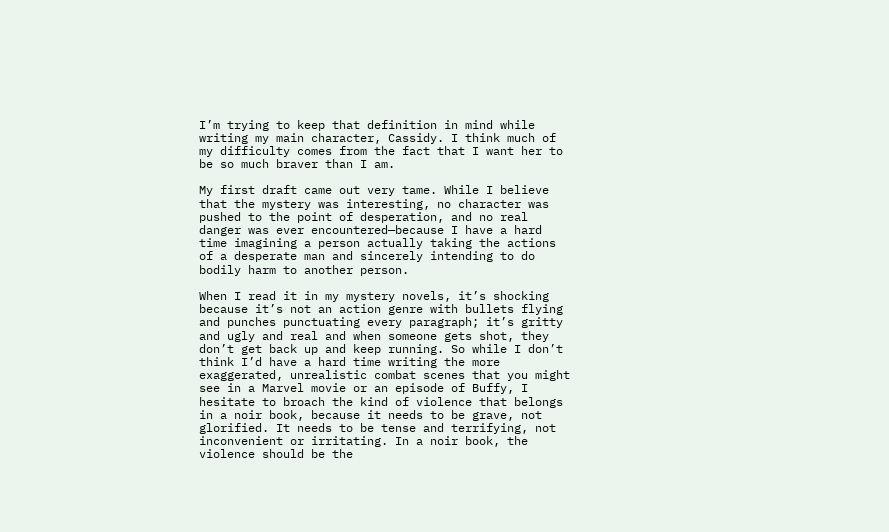I’m trying to keep that definition in mind while writing my main character, Cassidy. I think much of my difficulty comes from the fact that I want her to be so much braver than I am.

My first draft came out very tame. While I believe that the mystery was interesting, no character was pushed to the point of desperation, and no real danger was ever encountered—because I have a hard time imagining a person actually taking the actions of a desperate man and sincerely intending to do bodily harm to another person.

When I read it in my mystery novels, it’s shocking because it’s not an action genre with bullets flying and punches punctuating every paragraph; it’s gritty and ugly and real and when someone gets shot, they don’t get back up and keep running. So while I don’t think I’d have a hard time writing the more exaggerated, unrealistic combat scenes that you might see in a Marvel movie or an episode of Buffy, I hesitate to broach the kind of violence that belongs in a noir book, because it needs to be grave, not glorified. It needs to be tense and terrifying, not inconvenient or irritating. In a noir book, the violence should be the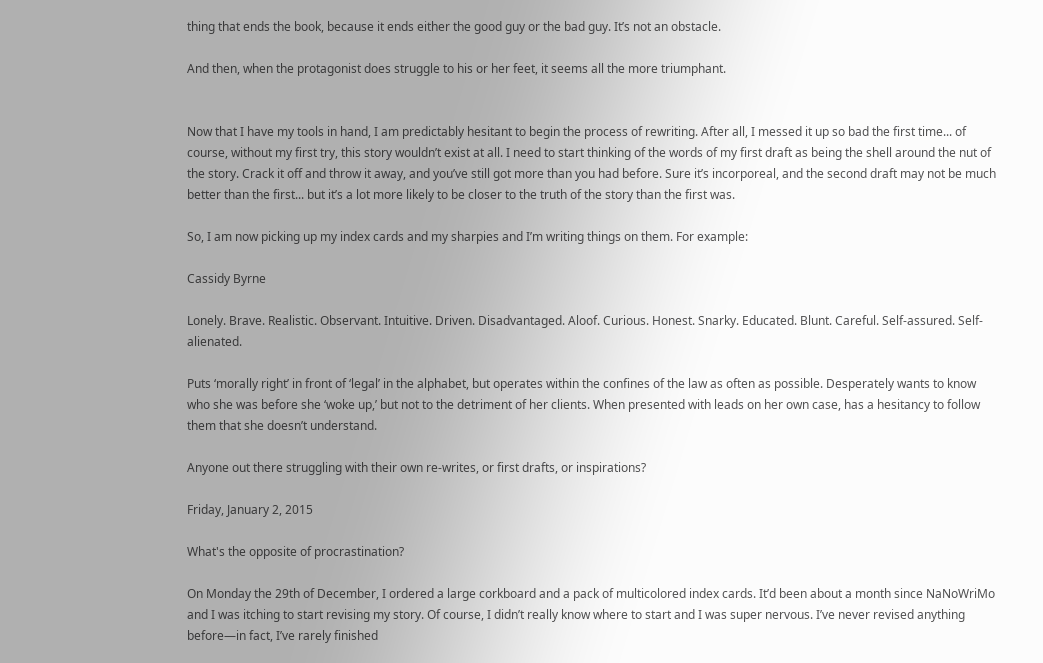thing that ends the book, because it ends either the good guy or the bad guy. It’s not an obstacle.

And then, when the protagonist does struggle to his or her feet, it seems all the more triumphant.


Now that I have my tools in hand, I am predictably hesitant to begin the process of rewriting. After all, I messed it up so bad the first time... of course, without my first try, this story wouldn’t exist at all. I need to start thinking of the words of my first draft as being the shell around the nut of the story. Crack it off and throw it away, and you’ve still got more than you had before. Sure it’s incorporeal, and the second draft may not be much better than the first... but it’s a lot more likely to be closer to the truth of the story than the first was.

So, I am now picking up my index cards and my sharpies and I’m writing things on them. For example:

Cassidy Byrne

Lonely. Brave. Realistic. Observant. Intuitive. Driven. Disadvantaged. Aloof. Curious. Honest. Snarky. Educated. Blunt. Careful. Self-assured. Self-alienated.

Puts ‘morally right’ in front of ‘legal’ in the alphabet, but operates within the confines of the law as often as possible. Desperately wants to know who she was before she ‘woke up,’ but not to the detriment of her clients. When presented with leads on her own case, has a hesitancy to follow them that she doesn’t understand.

Anyone out there struggling with their own re-writes, or first drafts, or inspirations?

Friday, January 2, 2015

What's the opposite of procrastination?

On Monday the 29th of December, I ordered a large corkboard and a pack of multicolored index cards. It’d been about a month since NaNoWriMo and I was itching to start revising my story. Of course, I didn’t really know where to start and I was super nervous. I’ve never revised anything before—in fact, I’ve rarely finished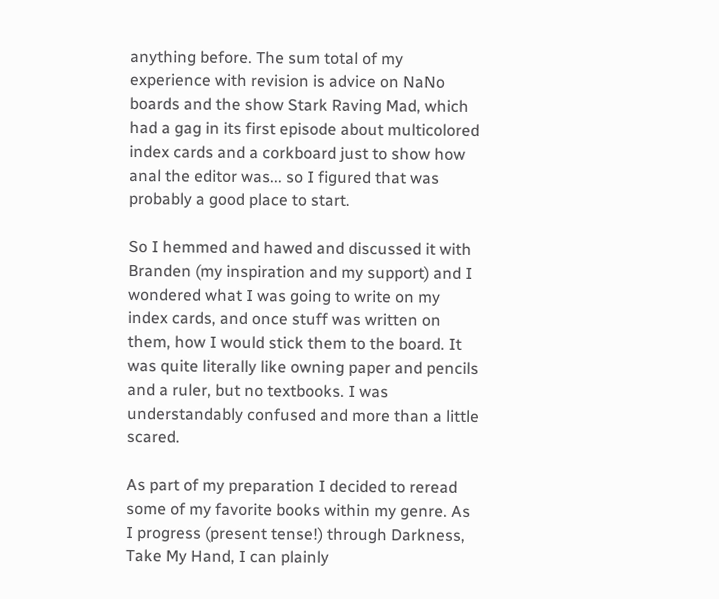anything before. The sum total of my experience with revision is advice on NaNo boards and the show Stark Raving Mad, which had a gag in its first episode about multicolored index cards and a corkboard just to show how anal the editor was... so I figured that was probably a good place to start.

So I hemmed and hawed and discussed it with Branden (my inspiration and my support) and I wondered what I was going to write on my index cards, and once stuff was written on them, how I would stick them to the board. It was quite literally like owning paper and pencils and a ruler, but no textbooks. I was understandably confused and more than a little scared.

As part of my preparation I decided to reread some of my favorite books within my genre. As I progress (present tense!) through Darkness, Take My Hand, I can plainly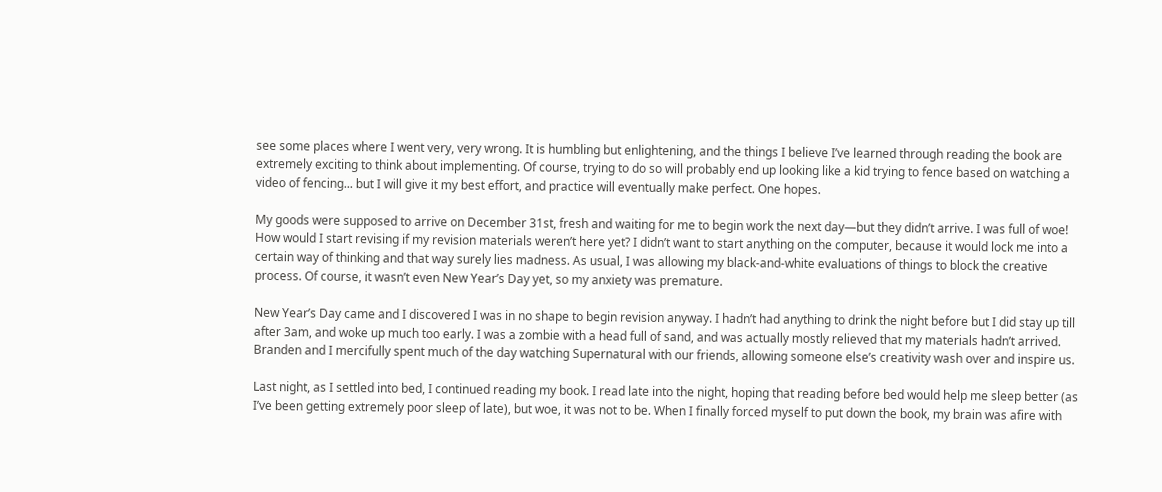see some places where I went very, very wrong. It is humbling but enlightening, and the things I believe I’ve learned through reading the book are extremely exciting to think about implementing. Of course, trying to do so will probably end up looking like a kid trying to fence based on watching a video of fencing... but I will give it my best effort, and practice will eventually make perfect. One hopes.

My goods were supposed to arrive on December 31st, fresh and waiting for me to begin work the next day—but they didn’t arrive. I was full of woe! How would I start revising if my revision materials weren’t here yet? I didn’t want to start anything on the computer, because it would lock me into a certain way of thinking and that way surely lies madness. As usual, I was allowing my black-and-white evaluations of things to block the creative process. Of course, it wasn’t even New Year’s Day yet, so my anxiety was premature.

New Year’s Day came and I discovered I was in no shape to begin revision anyway. I hadn’t had anything to drink the night before but I did stay up till after 3am, and woke up much too early. I was a zombie with a head full of sand, and was actually mostly relieved that my materials hadn’t arrived. Branden and I mercifully spent much of the day watching Supernatural with our friends, allowing someone else’s creativity wash over and inspire us.

Last night, as I settled into bed, I continued reading my book. I read late into the night, hoping that reading before bed would help me sleep better (as I’ve been getting extremely poor sleep of late), but woe, it was not to be. When I finally forced myself to put down the book, my brain was afire with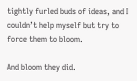tightly furled buds of ideas, and I couldn’t help myself but try to force them to bloom.

And bloom they did.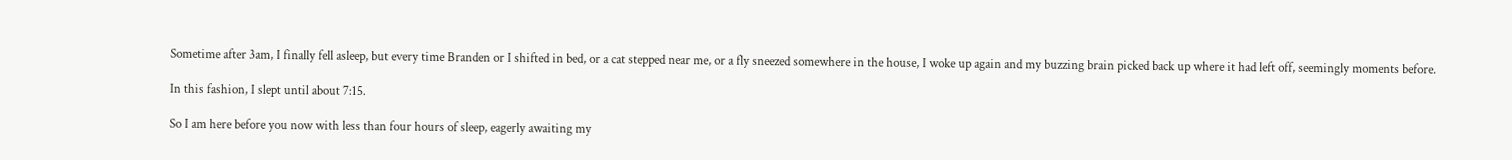Sometime after 3am, I finally fell asleep, but every time Branden or I shifted in bed, or a cat stepped near me, or a fly sneezed somewhere in the house, I woke up again and my buzzing brain picked back up where it had left off, seemingly moments before.

In this fashion, I slept until about 7:15.

So I am here before you now with less than four hours of sleep, eagerly awaiting my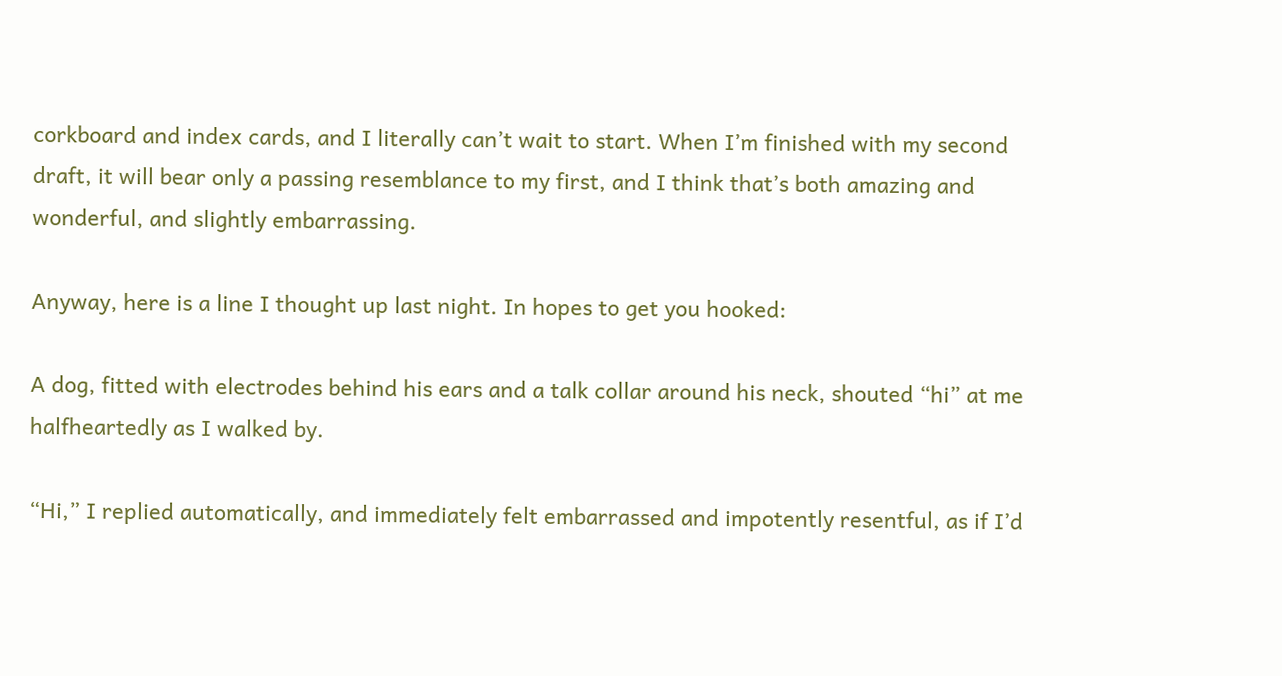corkboard and index cards, and I literally can’t wait to start. When I’m finished with my second draft, it will bear only a passing resemblance to my first, and I think that’s both amazing and wonderful, and slightly embarrassing.

Anyway, here is a line I thought up last night. In hopes to get you hooked:

A dog, fitted with electrodes behind his ears and a talk collar around his neck, shouted “hi” at me halfheartedly as I walked by.

“Hi,” I replied automatically, and immediately felt embarrassed and impotently resentful, as if I’d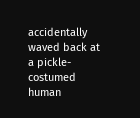accidentally waved back at a pickle-costumed human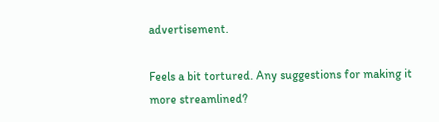advertisement.

Feels a bit tortured. Any suggestions for making it more streamlined?